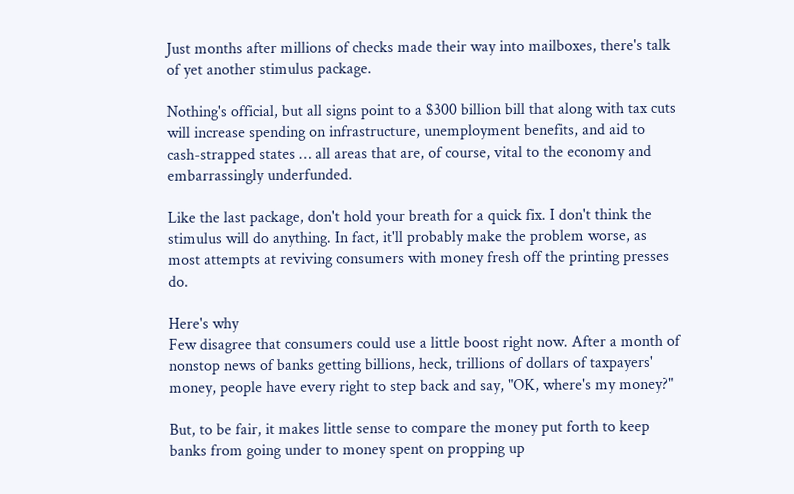Just months after millions of checks made their way into mailboxes, there's talk of yet another stimulus package.

Nothing's official, but all signs point to a $300 billion bill that along with tax cuts will increase spending on infrastructure, unemployment benefits, and aid to cash-strapped states … all areas that are, of course, vital to the economy and embarrassingly underfunded.

Like the last package, don't hold your breath for a quick fix. I don't think the stimulus will do anything. In fact, it'll probably make the problem worse, as most attempts at reviving consumers with money fresh off the printing presses do.

Here's why
Few disagree that consumers could use a little boost right now. After a month of nonstop news of banks getting billions, heck, trillions of dollars of taxpayers' money, people have every right to step back and say, "OK, where's my money?"

But, to be fair, it makes little sense to compare the money put forth to keep banks from going under to money spent on propping up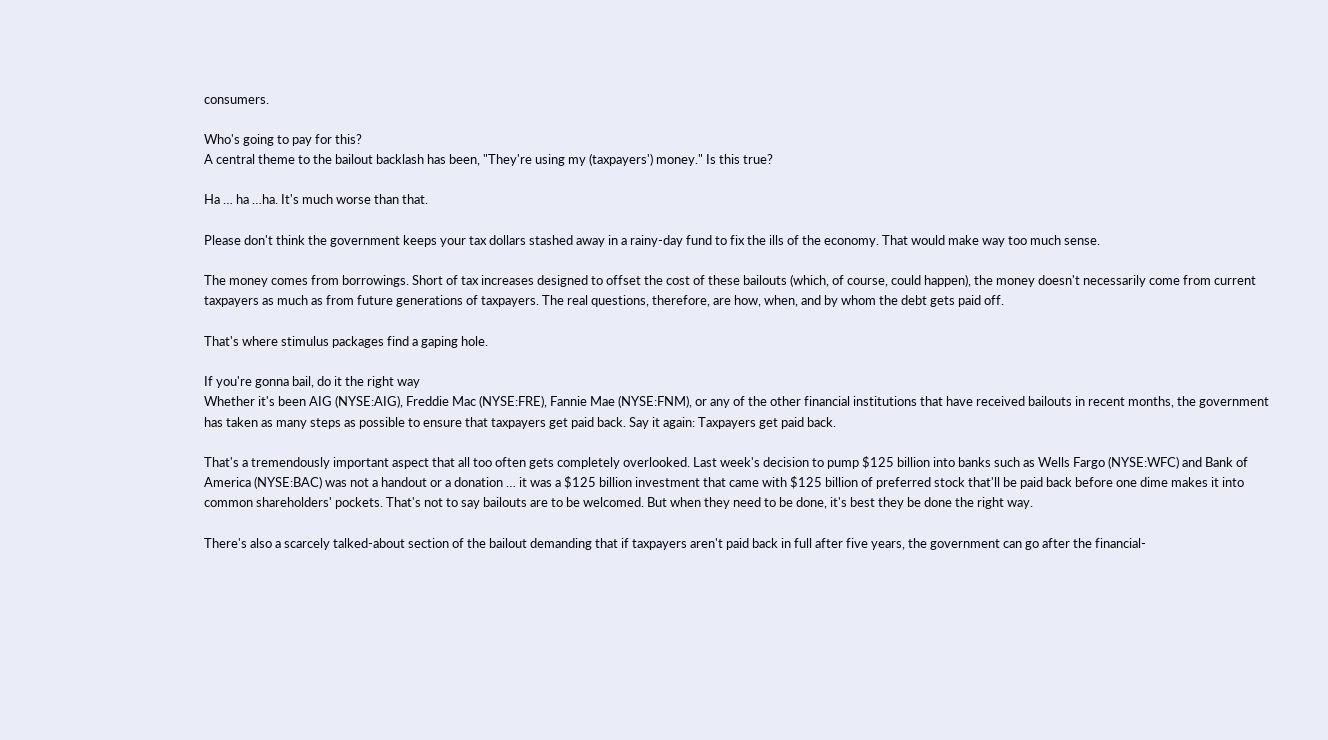consumers.

Who's going to pay for this?
A central theme to the bailout backlash has been, "They're using my (taxpayers') money." Is this true?

Ha … ha …ha. It's much worse than that.

Please don't think the government keeps your tax dollars stashed away in a rainy-day fund to fix the ills of the economy. That would make way too much sense.

The money comes from borrowings. Short of tax increases designed to offset the cost of these bailouts (which, of course, could happen), the money doesn't necessarily come from current taxpayers as much as from future generations of taxpayers. The real questions, therefore, are how, when, and by whom the debt gets paid off.

That's where stimulus packages find a gaping hole.

If you're gonna bail, do it the right way
Whether it's been AIG (NYSE:AIG), Freddie Mac (NYSE:FRE), Fannie Mae (NYSE:FNM), or any of the other financial institutions that have received bailouts in recent months, the government has taken as many steps as possible to ensure that taxpayers get paid back. Say it again: Taxpayers get paid back.

That's a tremendously important aspect that all too often gets completely overlooked. Last week's decision to pump $125 billion into banks such as Wells Fargo (NYSE:WFC) and Bank of America (NYSE:BAC) was not a handout or a donation … it was a $125 billion investment that came with $125 billion of preferred stock that'll be paid back before one dime makes it into common shareholders' pockets. That's not to say bailouts are to be welcomed. But when they need to be done, it's best they be done the right way.

There's also a scarcely talked-about section of the bailout demanding that if taxpayers aren't paid back in full after five years, the government can go after the financial-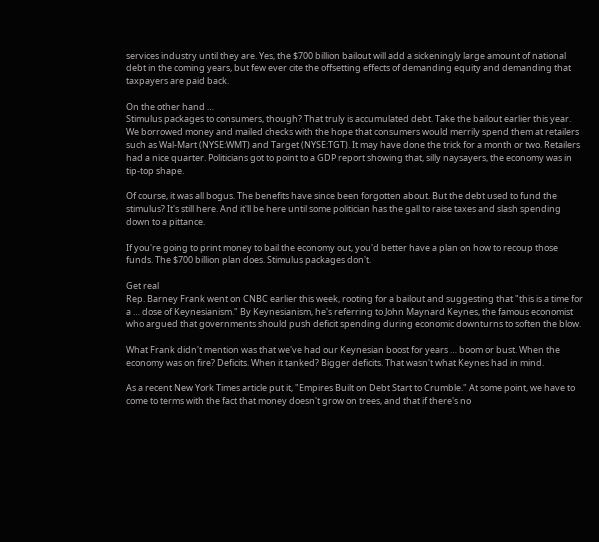services industry until they are. Yes, the $700 billion bailout will add a sickeningly large amount of national debt in the coming years, but few ever cite the offsetting effects of demanding equity and demanding that taxpayers are paid back.

On the other hand …
Stimulus packages to consumers, though? That truly is accumulated debt. Take the bailout earlier this year. We borrowed money and mailed checks with the hope that consumers would merrily spend them at retailers such as Wal-Mart (NYSE:WMT) and Target (NYSE:TGT). It may have done the trick for a month or two. Retailers had a nice quarter. Politicians got to point to a GDP report showing that, silly naysayers, the economy was in tip-top shape.

Of course, it was all bogus. The benefits have since been forgotten about. But the debt used to fund the stimulus? It's still here. And it'll be here until some politician has the gall to raise taxes and slash spending down to a pittance.

If you're going to print money to bail the economy out, you'd better have a plan on how to recoup those funds. The $700 billion plan does. Stimulus packages don't.

Get real
Rep. Barney Frank went on CNBC earlier this week, rooting for a bailout and suggesting that "this is a time for a … dose of Keynesianism." By Keynesianism, he's referring to John Maynard Keynes, the famous economist who argued that governments should push deficit spending during economic downturns to soften the blow.

What Frank didn't mention was that we've had our Keynesian boost for years … boom or bust. When the economy was on fire? Deficits. When it tanked? Bigger deficits. That wasn't what Keynes had in mind.

As a recent New York Times article put it, "Empires Built on Debt Start to Crumble." At some point, we have to come to terms with the fact that money doesn't grow on trees, and that if there's no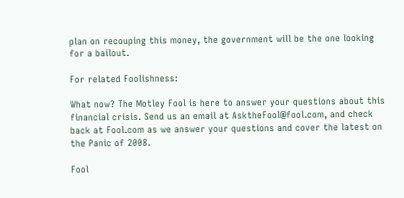plan on recouping this money, the government will be the one looking for a bailout.

For related Foolishness:

What now? The Motley Fool is here to answer your questions about this financial crisis. Send us an email at AsktheFool@fool.com, and check back at Fool.com as we answer your questions and cover the latest on the Panic of 2008.

Fool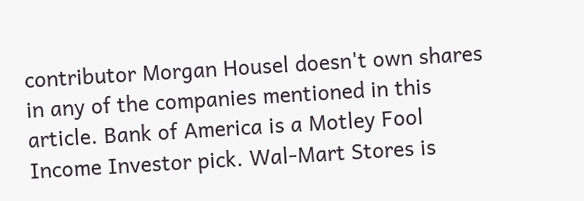contributor Morgan Housel doesn't own shares in any of the companies mentioned in this article. Bank of America is a Motley Fool Income Investor pick. Wal-Mart Stores is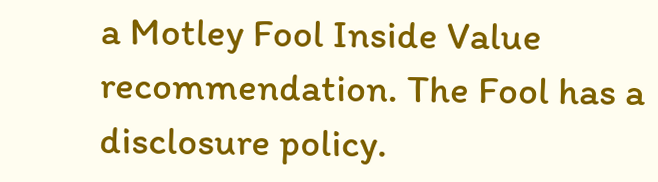a Motley Fool Inside Value recommendation. The Fool has a disclosure policy.